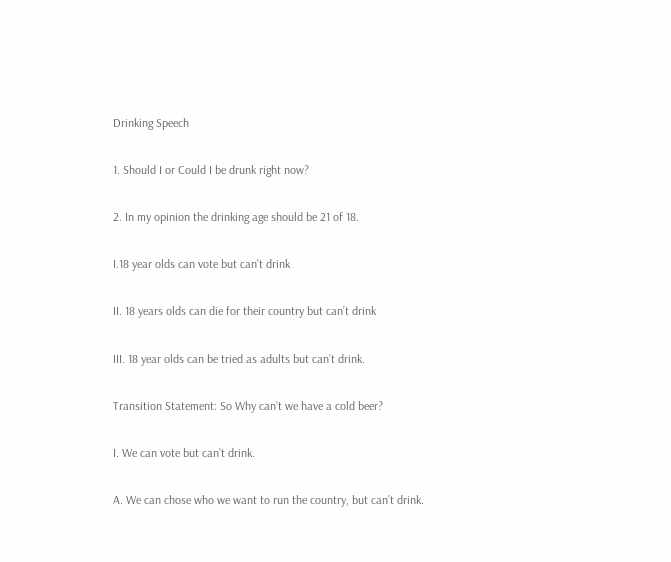Drinking Speech

1. Should I or Could I be drunk right now?

2. In my opinion the drinking age should be 21 of 18.

I.18 year olds can vote but can’t drink

II. 18 years olds can die for their country but can’t drink

III. 18 year olds can be tried as adults but can’t drink.

Transition Statement: So Why can’t we have a cold beer?

I. We can vote but can’t drink.

A. We can chose who we want to run the country, but can’t drink.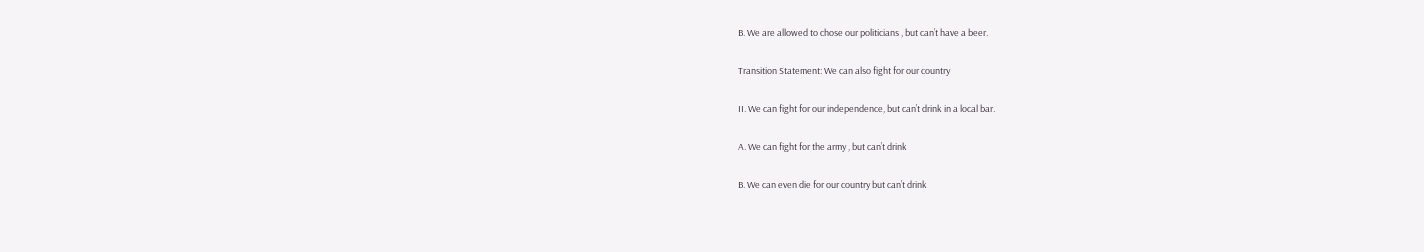B. We are allowed to chose our politicians , but can’t have a beer.

Transition Statement: We can also fight for our country

II. We can fight for our independence, but can’t drink in a local bar.

A. We can fight for the army , but can’t drink

B. We can even die for our country but can’t drink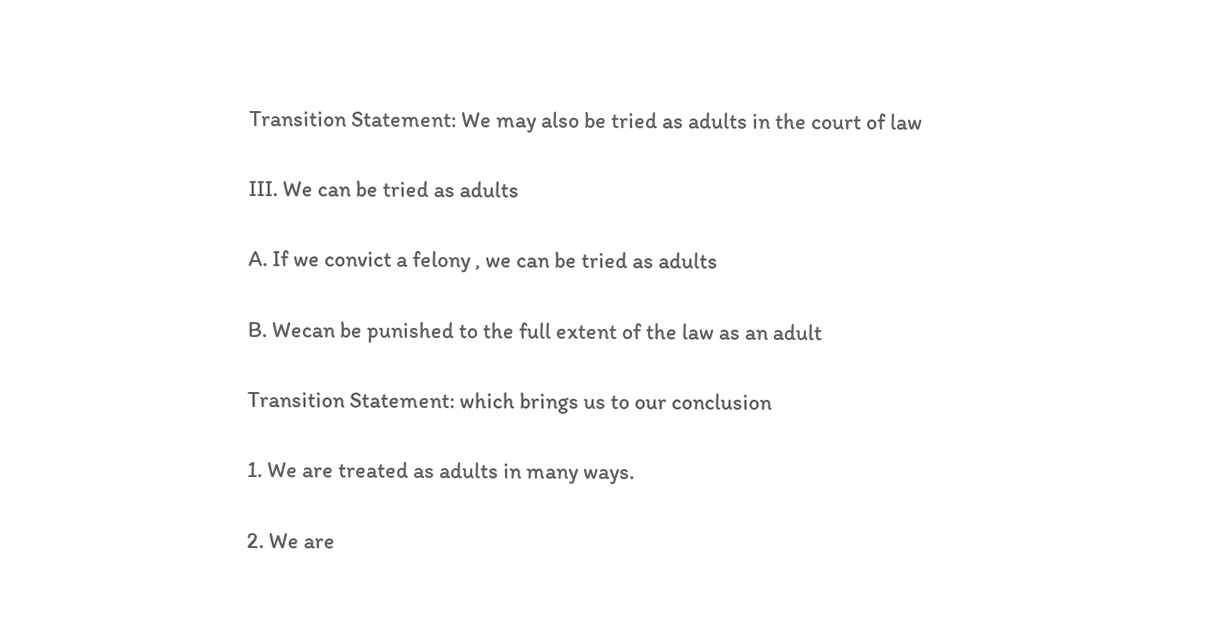Transition Statement: We may also be tried as adults in the court of law

III. We can be tried as adults

A. If we convict a felony , we can be tried as adults

B. Wecan be punished to the full extent of the law as an adult

Transition Statement: which brings us to our conclusion

1. We are treated as adults in many ways.

2. We are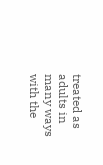treated as adults in many ways with the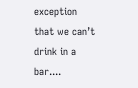exception that we can’t drink in a bar....